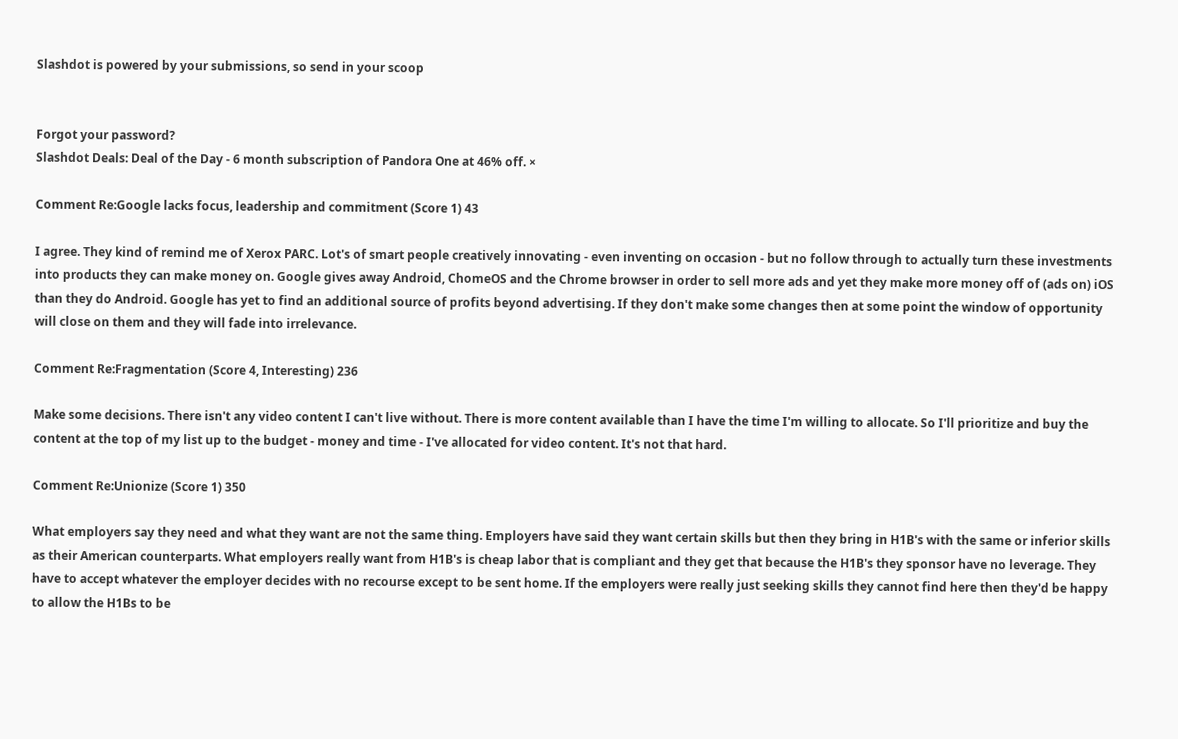Slashdot is powered by your submissions, so send in your scoop


Forgot your password?
Slashdot Deals: Deal of the Day - 6 month subscription of Pandora One at 46% off. ×

Comment Re:Google lacks focus, leadership and commitment (Score 1) 43

I agree. They kind of remind me of Xerox PARC. Lot's of smart people creatively innovating - even inventing on occasion - but no follow through to actually turn these investments into products they can make money on. Google gives away Android, ChomeOS and the Chrome browser in order to sell more ads and yet they make more money off of (ads on) iOS than they do Android. Google has yet to find an additional source of profits beyond advertising. If they don't make some changes then at some point the window of opportunity will close on them and they will fade into irrelevance.

Comment Re:Fragmentation (Score 4, Interesting) 236

Make some decisions. There isn't any video content I can't live without. There is more content available than I have the time I'm willing to allocate. So I'll prioritize and buy the content at the top of my list up to the budget - money and time - I've allocated for video content. It's not that hard.

Comment Re:Unionize (Score 1) 350

What employers say they need and what they want are not the same thing. Employers have said they want certain skills but then they bring in H1B's with the same or inferior skills as their American counterparts. What employers really want from H1B's is cheap labor that is compliant and they get that because the H1B's they sponsor have no leverage. They have to accept whatever the employer decides with no recourse except to be sent home. If the employers were really just seeking skills they cannot find here then they'd be happy to allow the H1Bs to be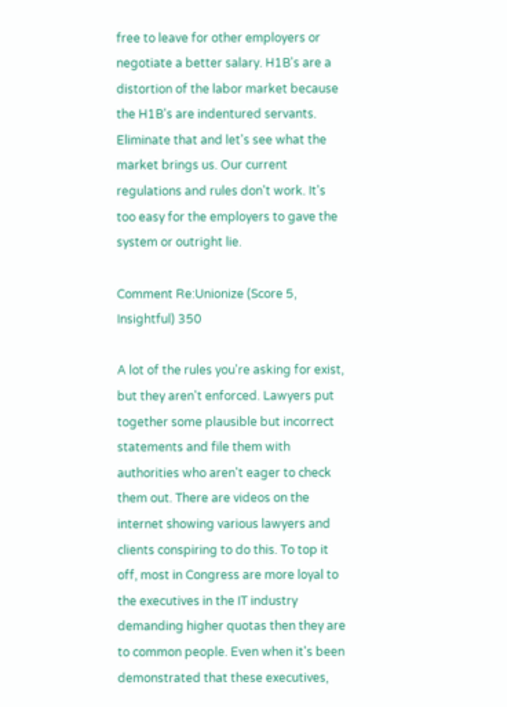free to leave for other employers or negotiate a better salary. H1B's are a distortion of the labor market because the H1B's are indentured servants. Eliminate that and let's see what the market brings us. Our current regulations and rules don't work. It's too easy for the employers to gave the system or outright lie.

Comment Re:Unionize (Score 5, Insightful) 350

A lot of the rules you're asking for exist, but they aren't enforced. Lawyers put together some plausible but incorrect statements and file them with authorities who aren't eager to check them out. There are videos on the internet showing various lawyers and clients conspiring to do this. To top it off, most in Congress are more loyal to the executives in the IT industry demanding higher quotas then they are to common people. Even when it's been demonstrated that these executives,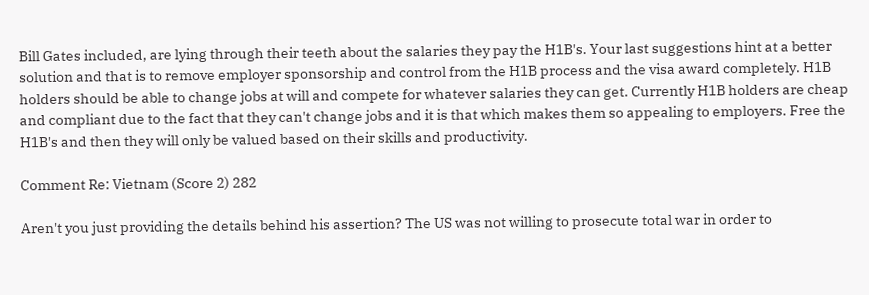Bill Gates included, are lying through their teeth about the salaries they pay the H1B's. Your last suggestions hint at a better solution and that is to remove employer sponsorship and control from the H1B process and the visa award completely. H1B holders should be able to change jobs at will and compete for whatever salaries they can get. Currently H1B holders are cheap and compliant due to the fact that they can't change jobs and it is that which makes them so appealing to employers. Free the H1B's and then they will only be valued based on their skills and productivity.

Comment Re: Vietnam (Score 2) 282

Aren't you just providing the details behind his assertion? The US was not willing to prosecute total war in order to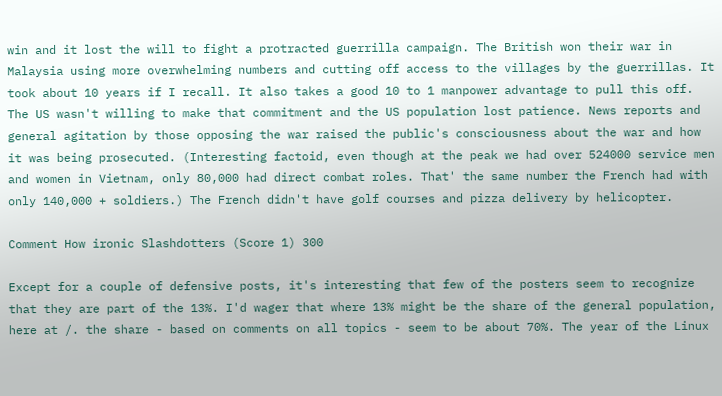win and it lost the will to fight a protracted guerrilla campaign. The British won their war in Malaysia using more overwhelming numbers and cutting off access to the villages by the guerrillas. It took about 10 years if I recall. It also takes a good 10 to 1 manpower advantage to pull this off. The US wasn't willing to make that commitment and the US population lost patience. News reports and general agitation by those opposing the war raised the public's consciousness about the war and how it was being prosecuted. (Interesting factoid, even though at the peak we had over 524000 service men and women in Vietnam, only 80,000 had direct combat roles. That' the same number the French had with only 140,000 + soldiers.) The French didn't have golf courses and pizza delivery by helicopter.

Comment How ironic Slashdotters (Score 1) 300

Except for a couple of defensive posts, it's interesting that few of the posters seem to recognize that they are part of the 13%. I'd wager that where 13% might be the share of the general population, here at /. the share - based on comments on all topics - seem to be about 70%. The year of the Linux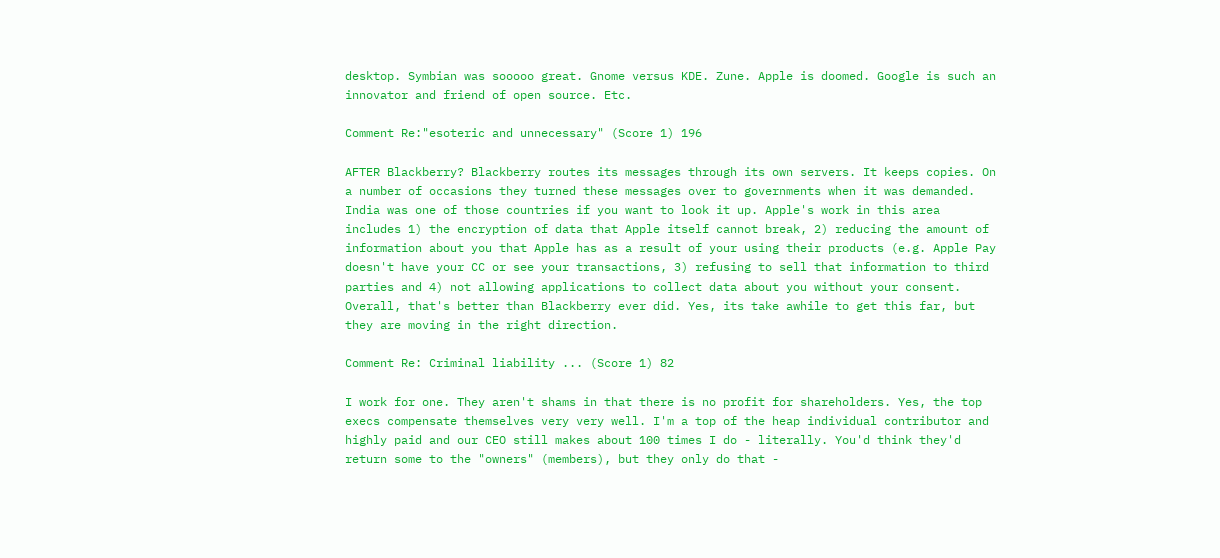desktop. Symbian was sooooo great. Gnome versus KDE. Zune. Apple is doomed. Google is such an innovator and friend of open source. Etc.

Comment Re:"esoteric and unnecessary" (Score 1) 196

AFTER Blackberry? Blackberry routes its messages through its own servers. It keeps copies. On a number of occasions they turned these messages over to governments when it was demanded. India was one of those countries if you want to look it up. Apple's work in this area includes 1) the encryption of data that Apple itself cannot break, 2) reducing the amount of information about you that Apple has as a result of your using their products (e.g. Apple Pay doesn't have your CC or see your transactions, 3) refusing to sell that information to third parties and 4) not allowing applications to collect data about you without your consent. Overall, that's better than Blackberry ever did. Yes, its take awhile to get this far, but they are moving in the right direction.

Comment Re: Criminal liability ... (Score 1) 82

I work for one. They aren't shams in that there is no profit for shareholders. Yes, the top execs compensate themselves very very well. I'm a top of the heap individual contributor and highly paid and our CEO still makes about 100 times I do - literally. You'd think they'd return some to the "owners" (members), but they only do that -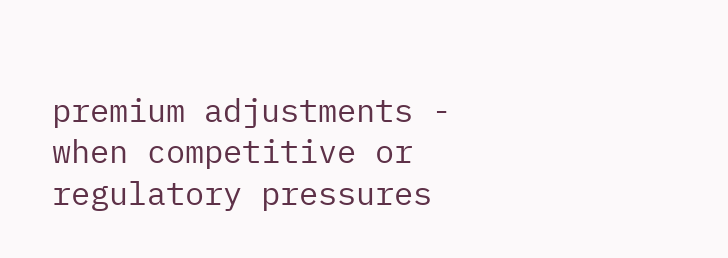premium adjustments - when competitive or regulatory pressures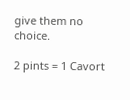give them no choice.

2 pints = 1 Cavort